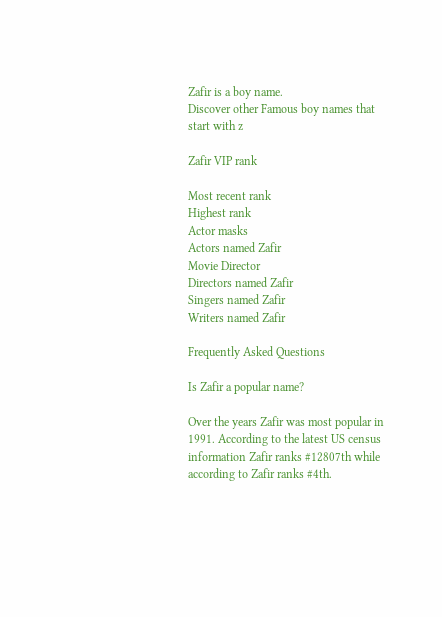Zafir is a boy name.
Discover other Famous boy names that start with z

Zafir VIP rank

Most recent rank
Highest rank
Actor masks
Actors named Zafir
Movie Director
Directors named Zafir
Singers named Zafir
Writers named Zafir

Frequently Asked Questions

Is Zafir a popular name?

Over the years Zafir was most popular in 1991. According to the latest US census information Zafir ranks #12807th while according to Zafir ranks #4th.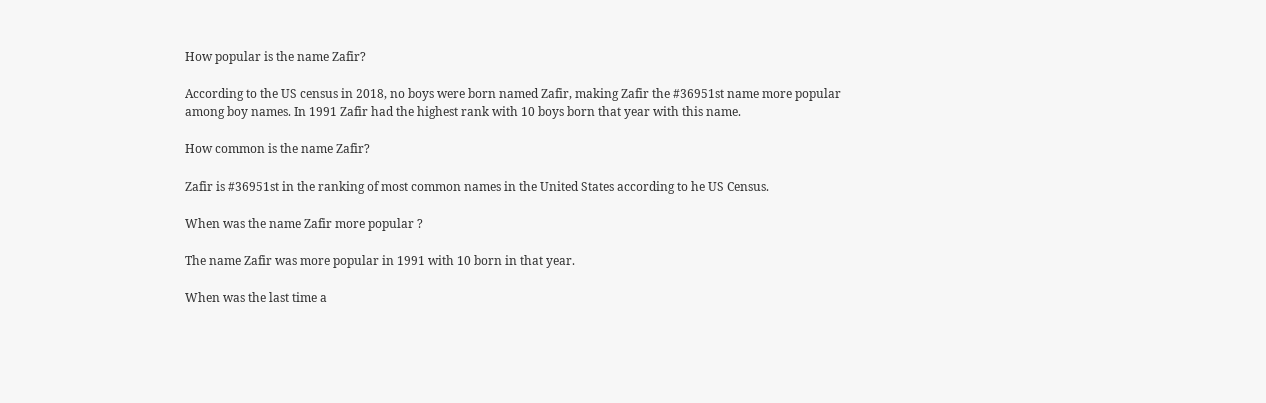How popular is the name Zafir?

According to the US census in 2018, no boys were born named Zafir, making Zafir the #36951st name more popular among boy names. In 1991 Zafir had the highest rank with 10 boys born that year with this name.

How common is the name Zafir?

Zafir is #36951st in the ranking of most common names in the United States according to he US Census.

When was the name Zafir more popular ?

The name Zafir was more popular in 1991 with 10 born in that year.

When was the last time a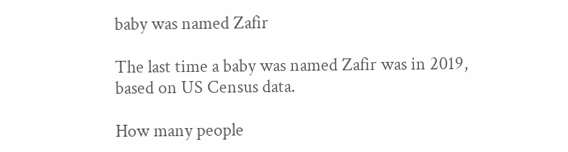baby was named Zafir

The last time a baby was named Zafir was in 2019, based on US Census data.

How many people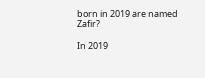born in 2019 are named Zafir?

In 2019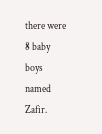there were 8 baby boys named Zafir.